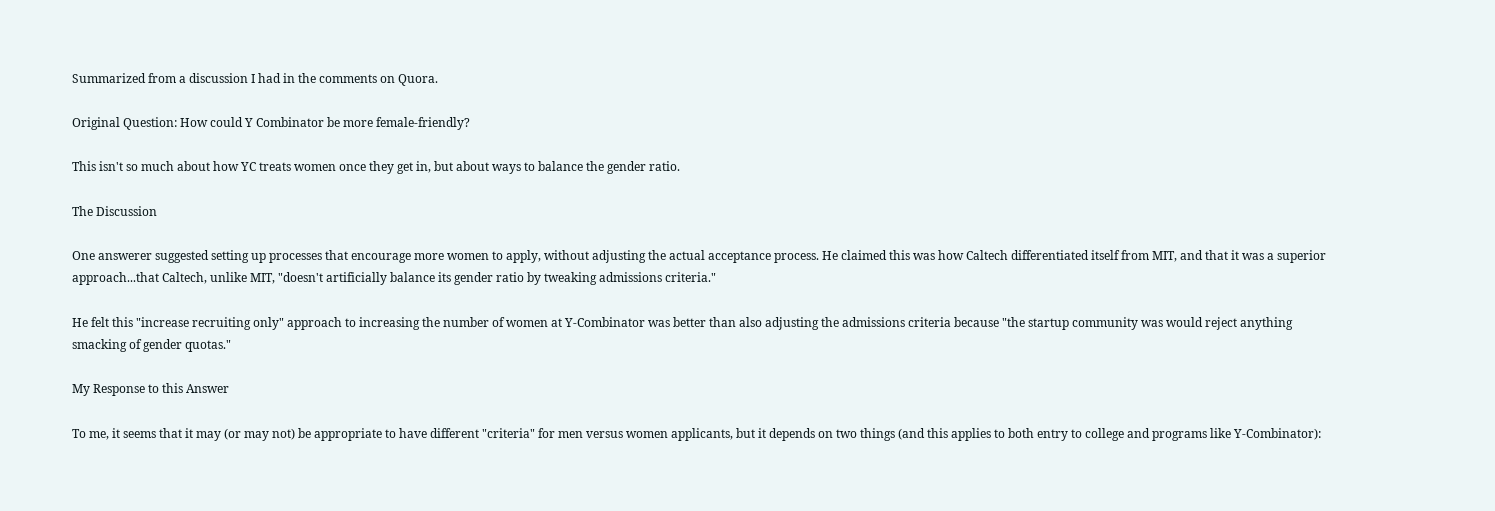Summarized from a discussion I had in the comments on Quora.

Original Question: How could Y Combinator be more female-friendly?

This isn't so much about how YC treats women once they get in, but about ways to balance the gender ratio.

The Discussion

One answerer suggested setting up processes that encourage more women to apply, without adjusting the actual acceptance process. He claimed this was how Caltech differentiated itself from MIT, and that it was a superior approach...that Caltech, unlike MIT, "doesn't artificially balance its gender ratio by tweaking admissions criteria."

He felt this "increase recruiting only" approach to increasing the number of women at Y-Combinator was better than also adjusting the admissions criteria because "the startup community was would reject anything smacking of gender quotas."

My Response to this Answer

To me, it seems that it may (or may not) be appropriate to have different "criteria" for men versus women applicants, but it depends on two things (and this applies to both entry to college and programs like Y-Combinator):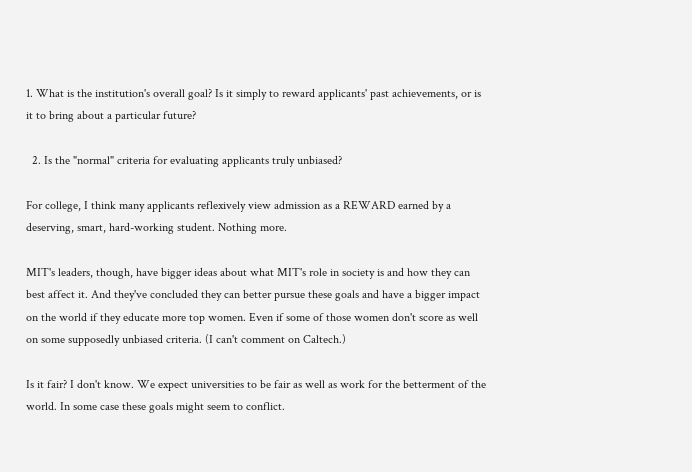1. What is the institution's overall goal? Is it simply to reward applicants' past achievements, or is it to bring about a particular future?

  2. Is the "normal" criteria for evaluating applicants truly unbiased?

For college, I think many applicants reflexively view admission as a REWARD earned by a deserving, smart, hard-working student. Nothing more.

MIT's leaders, though, have bigger ideas about what MIT's role in society is and how they can best affect it. And they've concluded they can better pursue these goals and have a bigger impact on the world if they educate more top women. Even if some of those women don't score as well on some supposedly unbiased criteria. (I can't comment on Caltech.)

Is it fair? I don't know. We expect universities to be fair as well as work for the betterment of the world. In some case these goals might seem to conflict.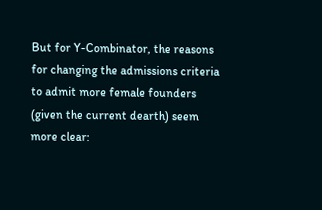But for Y-Combinator, the reasons for changing the admissions criteria to admit more female founders (given the current dearth) seem more clear: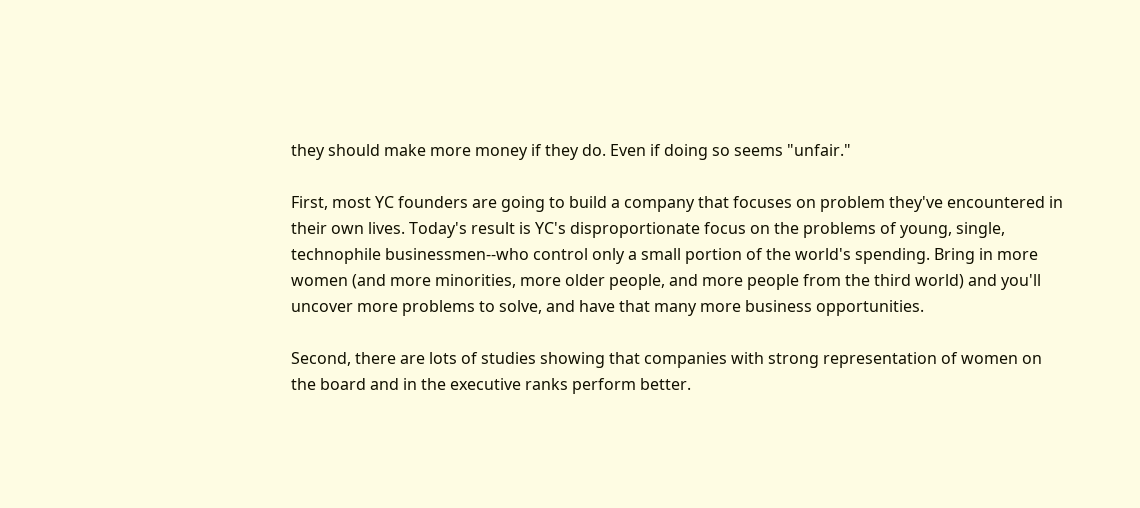they should make more money if they do. Even if doing so seems "unfair."

First, most YC founders are going to build a company that focuses on problem they've encountered in their own lives. Today's result is YC's disproportionate focus on the problems of young, single, technophile businessmen--who control only a small portion of the world's spending. Bring in more women (and more minorities, more older people, and more people from the third world) and you'll uncover more problems to solve, and have that many more business opportunities.

Second, there are lots of studies showing that companies with strong representation of women on the board and in the executive ranks perform better.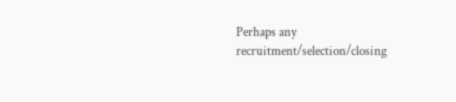Perhaps any recruitment/selection/closing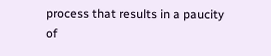process that results in a paucity of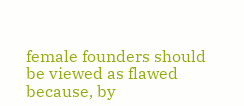female founders should be viewed as flawed because, by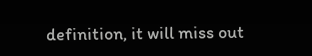definition, it will miss out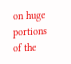on huge portions of the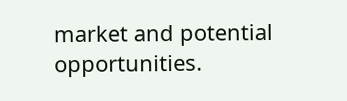market and potential opportunities.